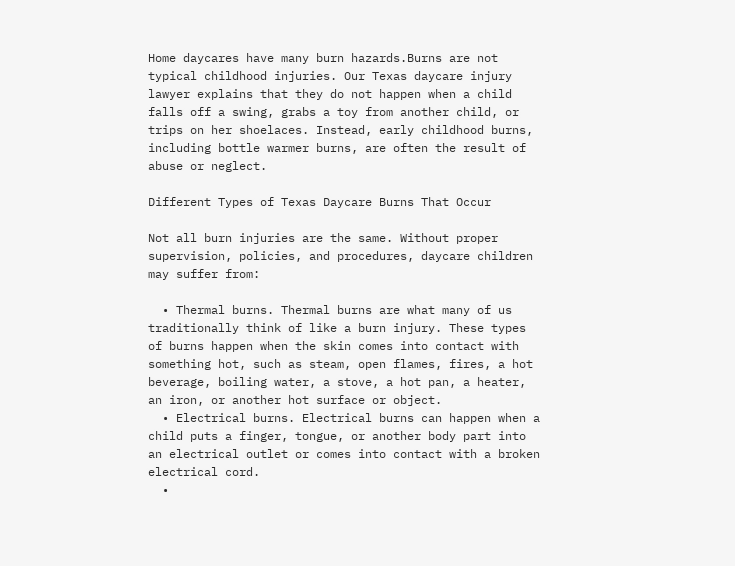Home daycares have many burn hazards.Burns are not typical childhood injuries. Our Texas daycare injury lawyer explains that they do not happen when a child falls off a swing, grabs a toy from another child, or trips on her shoelaces. Instead, early childhood burns, including bottle warmer burns, are often the result of abuse or neglect.

Different Types of Texas Daycare Burns That Occur

Not all burn injuries are the same. Without proper supervision, policies, and procedures, daycare children may suffer from:

  • Thermal burns. Thermal burns are what many of us traditionally think of like a burn injury. These types of burns happen when the skin comes into contact with something hot, such as steam, open flames, fires, a hot beverage, boiling water, a stove, a hot pan, a heater, an iron, or another hot surface or object.
  • Electrical burns. Electrical burns can happen when a child puts a finger, tongue, or another body part into an electrical outlet or comes into contact with a broken electrical cord.
  •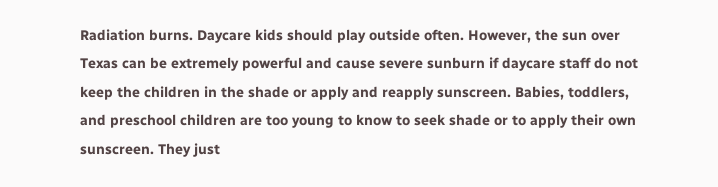Radiation burns. Daycare kids should play outside often. However, the sun over Texas can be extremely powerful and cause severe sunburn if daycare staff do not keep the children in the shade or apply and reapply sunscreen. Babies, toddlers, and preschool children are too young to know to seek shade or to apply their own sunscreen. They just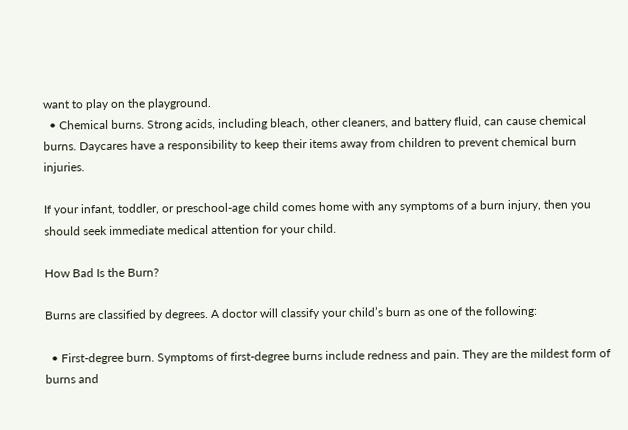want to play on the playground.
  • Chemical burns. Strong acids, including bleach, other cleaners, and battery fluid, can cause chemical burns. Daycares have a responsibility to keep their items away from children to prevent chemical burn injuries.

If your infant, toddler, or preschool-age child comes home with any symptoms of a burn injury, then you should seek immediate medical attention for your child.

How Bad Is the Burn?

Burns are classified by degrees. A doctor will classify your child’s burn as one of the following:

  • First-degree burn. Symptoms of first-degree burns include redness and pain. They are the mildest form of burns and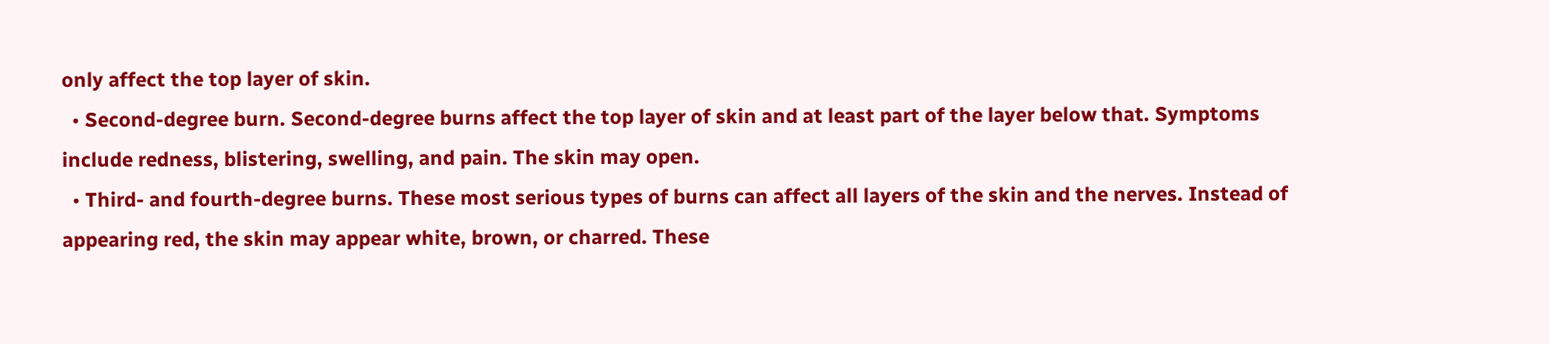only affect the top layer of skin.
  • Second-degree burn. Second-degree burns affect the top layer of skin and at least part of the layer below that. Symptoms include redness, blistering, swelling, and pain. The skin may open.
  • Third- and fourth-degree burns. These most serious types of burns can affect all layers of the skin and the nerves. Instead of appearing red, the skin may appear white, brown, or charred. These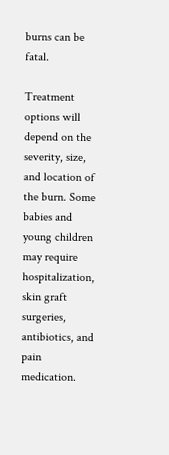burns can be fatal.

Treatment options will depend on the severity, size, and location of the burn. Some babies and young children may require hospitalization, skin graft surgeries, antibiotics, and pain medication.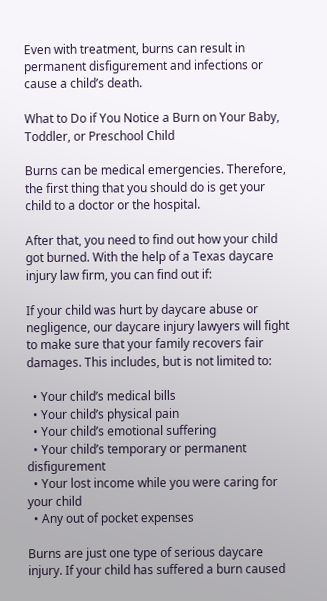Even with treatment, burns can result in permanent disfigurement and infections or cause a child’s death.

What to Do if You Notice a Burn on Your Baby, Toddler, or Preschool Child

Burns can be medical emergencies. Therefore, the first thing that you should do is get your child to a doctor or the hospital.

After that, you need to find out how your child got burned. With the help of a Texas daycare injury law firm, you can find out if:

If your child was hurt by daycare abuse or negligence, our daycare injury lawyers will fight to make sure that your family recovers fair damages. This includes, but is not limited to:

  • Your child’s medical bills
  • Your child’s physical pain
  • Your child’s emotional suffering
  • Your child’s temporary or permanent disfigurement
  • Your lost income while you were caring for your child
  • Any out of pocket expenses

Burns are just one type of serious daycare injury. If your child has suffered a burn caused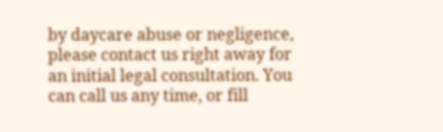by daycare abuse or negligence, please contact us right away for an initial legal consultation. You can call us any time, or fill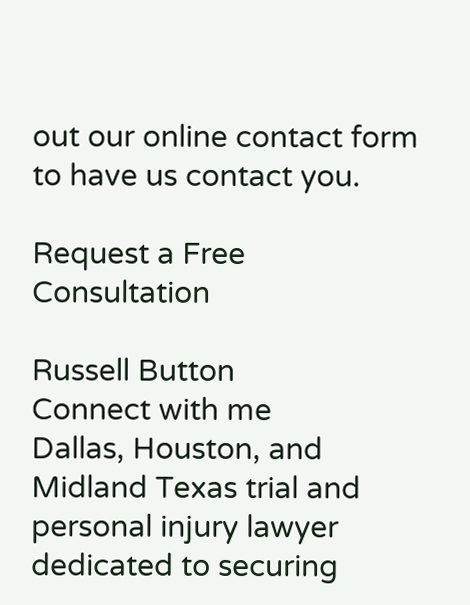out our online contact form to have us contact you.

Request a Free Consultation

Russell Button
Connect with me
Dallas, Houston, and Midland Texas trial and personal injury lawyer dedicated to securing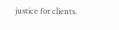justice for clients.